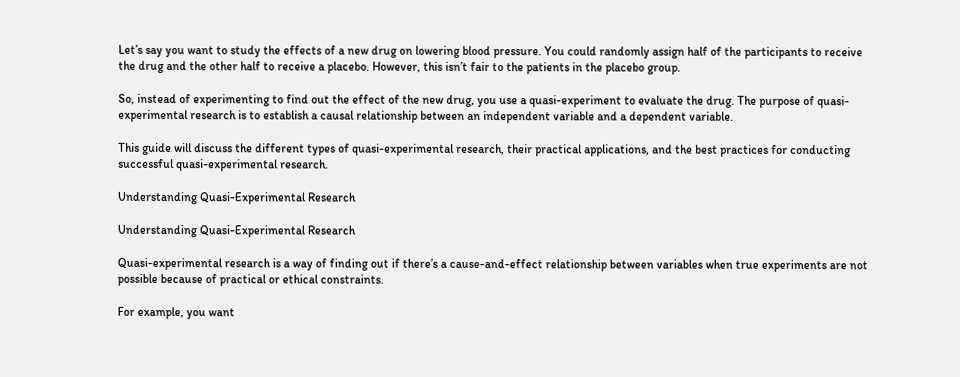Let’s say you want to study the effects of a new drug on lowering blood pressure. You could randomly assign half of the participants to receive the drug and the other half to receive a placebo. However, this isn’t fair to the patients in the placebo group.

So, instead of experimenting to find out the effect of the new drug, you use a quasi-experiment to evaluate the drug. The purpose of quasi-experimental research is to establish a causal relationship between an independent variable and a dependent variable.

This guide will discuss the different types of quasi-experimental research, their practical applications, and the best practices for conducting successful quasi-experimental research.

Understanding Quasi-Experimental Research

Understanding Quasi-Experimental Research

Quasi-experimental research is a way of finding out if there’s a cause-and-effect relationship between variables when true experiments are not possible because of practical or ethical constraints.

For example, you want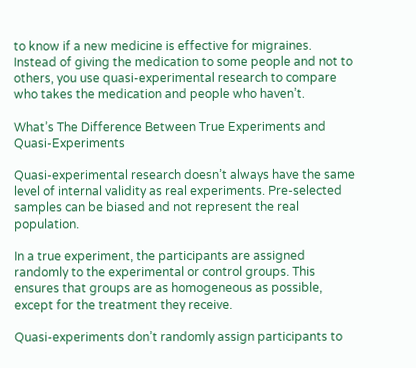to know if a new medicine is effective for migraines. Instead of giving the medication to some people and not to others, you use quasi-experimental research to compare who takes the medication and people who haven’t.

What’s The Difference Between True Experiments and Quasi-Experiments

Quasi-experimental research doesn’t always have the same level of internal validity as real experiments. Pre-selected samples can be biased and not represent the real population.

In a true experiment, the participants are assigned randomly to the experimental or control groups. This ensures that groups are as homogeneous as possible, except for the treatment they receive.

Quasi-experiments don’t randomly assign participants to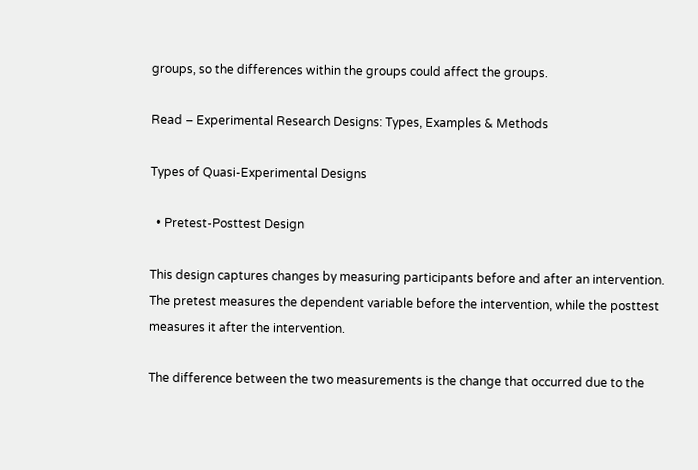groups, so the differences within the groups could affect the groups.

Read – Experimental Research Designs: Types, Examples & Methods

Types of Quasi-Experimental Designs

  • Pretest-Posttest Design

This design captures changes by measuring participants before and after an intervention. The pretest measures the dependent variable before the intervention, while the posttest measures it after the intervention.

The difference between the two measurements is the change that occurred due to the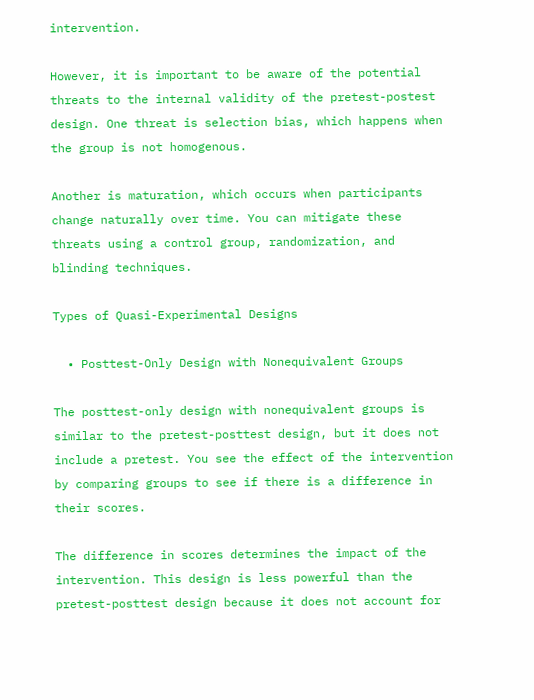intervention.

However, it is important to be aware of the potential threats to the internal validity of the pretest-postest design. One threat is selection bias, which happens when the group is not homogenous.

Another is maturation, which occurs when participants change naturally over time. You can mitigate these threats using a control group, randomization, and blinding techniques.

Types of Quasi-Experimental Designs

  • Posttest-Only Design with Nonequivalent Groups

The posttest-only design with nonequivalent groups is similar to the pretest-posttest design, but it does not include a pretest. You see the effect of the intervention by comparing groups to see if there is a difference in their scores.

The difference in scores determines the impact of the intervention. This design is less powerful than the pretest-posttest design because it does not account for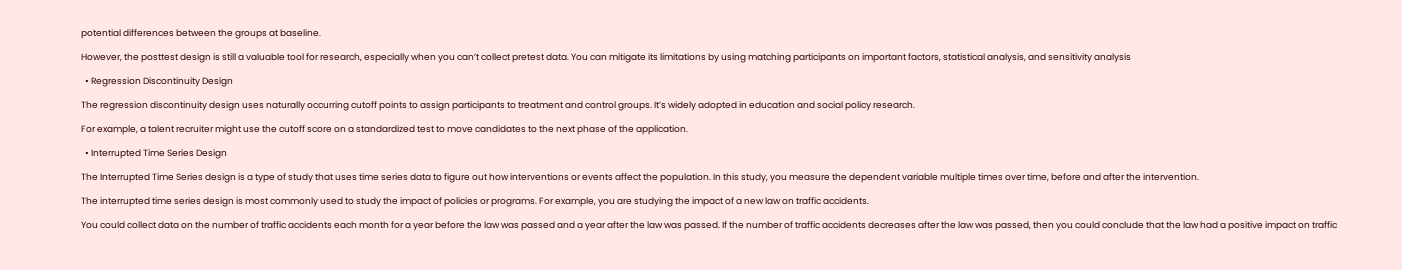potential differences between the groups at baseline.

However, the posttest design is still a valuable tool for research, especially when you can’t collect pretest data. You can mitigate its limitations by using matching participants on important factors, statistical analysis, and sensitivity analysis

  • Regression Discontinuity Design

The regression discontinuity design uses naturally occurring cutoff points to assign participants to treatment and control groups. It’s widely adopted in education and social policy research.

For example, a talent recruiter might use the cutoff score on a standardized test to move candidates to the next phase of the application.

  • Interrupted Time Series Design

The Interrupted Time Series design is a type of study that uses time series data to figure out how interventions or events affect the population. In this study, you measure the dependent variable multiple times over time, before and after the intervention.

The interrupted time series design is most commonly used to study the impact of policies or programs. For example, you are studying the impact of a new law on traffic accidents.

You could collect data on the number of traffic accidents each month for a year before the law was passed and a year after the law was passed. If the number of traffic accidents decreases after the law was passed, then you could conclude that the law had a positive impact on traffic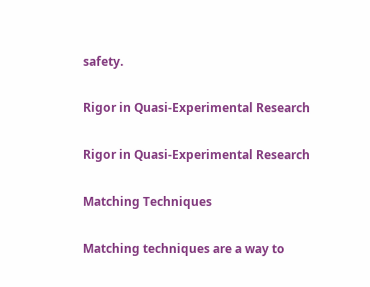safety.

Rigor in Quasi-Experimental Research

Rigor in Quasi-Experimental Research

Matching Techniques

Matching techniques are a way to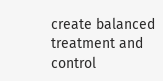create balanced treatment and control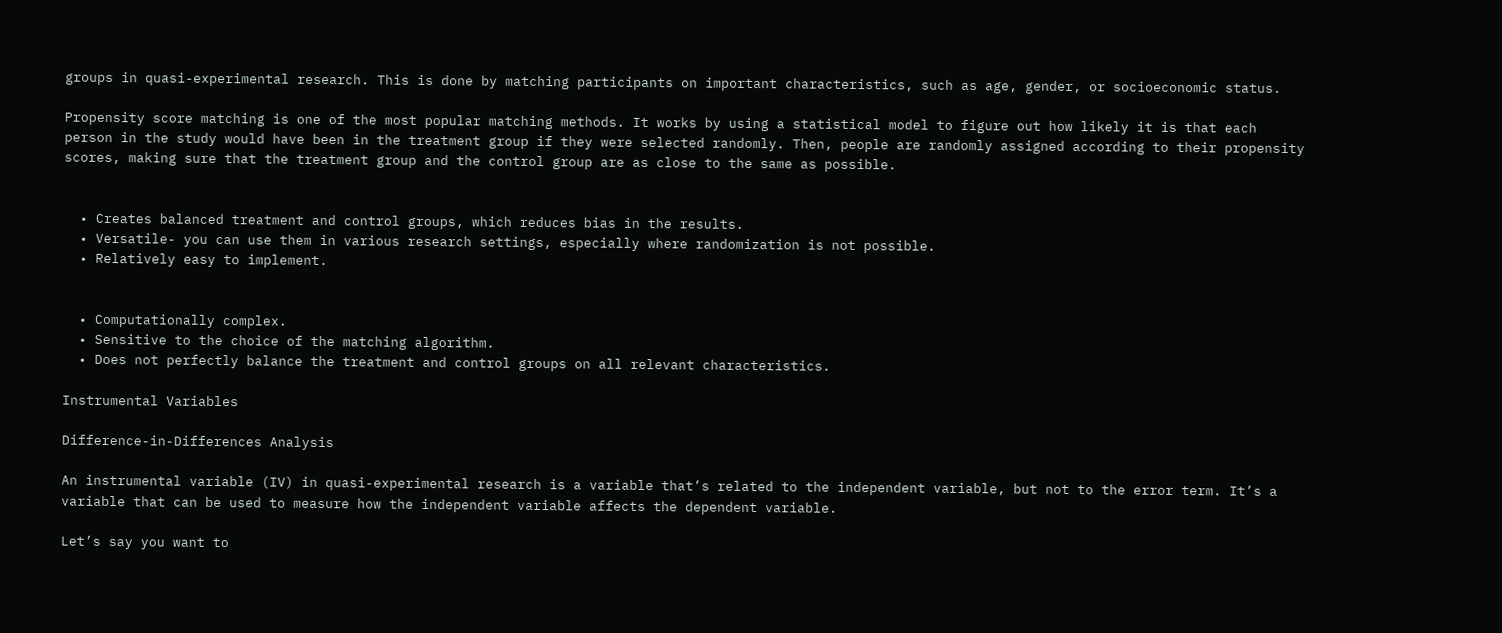groups in quasi-experimental research. This is done by matching participants on important characteristics, such as age, gender, or socioeconomic status.

Propensity score matching is one of the most popular matching methods. It works by using a statistical model to figure out how likely it is that each person in the study would have been in the treatment group if they were selected randomly. Then, people are randomly assigned according to their propensity scores, making sure that the treatment group and the control group are as close to the same as possible.


  • Creates balanced treatment and control groups, which reduces bias in the results.
  • Versatile- you can use them in various research settings, especially where randomization is not possible.
  • Relatively easy to implement.


  • Computationally complex.
  • Sensitive to the choice of the matching algorithm.
  • Does not perfectly balance the treatment and control groups on all relevant characteristics.

Instrumental Variables

Difference-in-Differences Analysis

An instrumental variable (IV) in quasi-experimental research is a variable that’s related to the independent variable, but not to the error term. It’s a variable that can be used to measure how the independent variable affects the dependent variable.

Let’s say you want to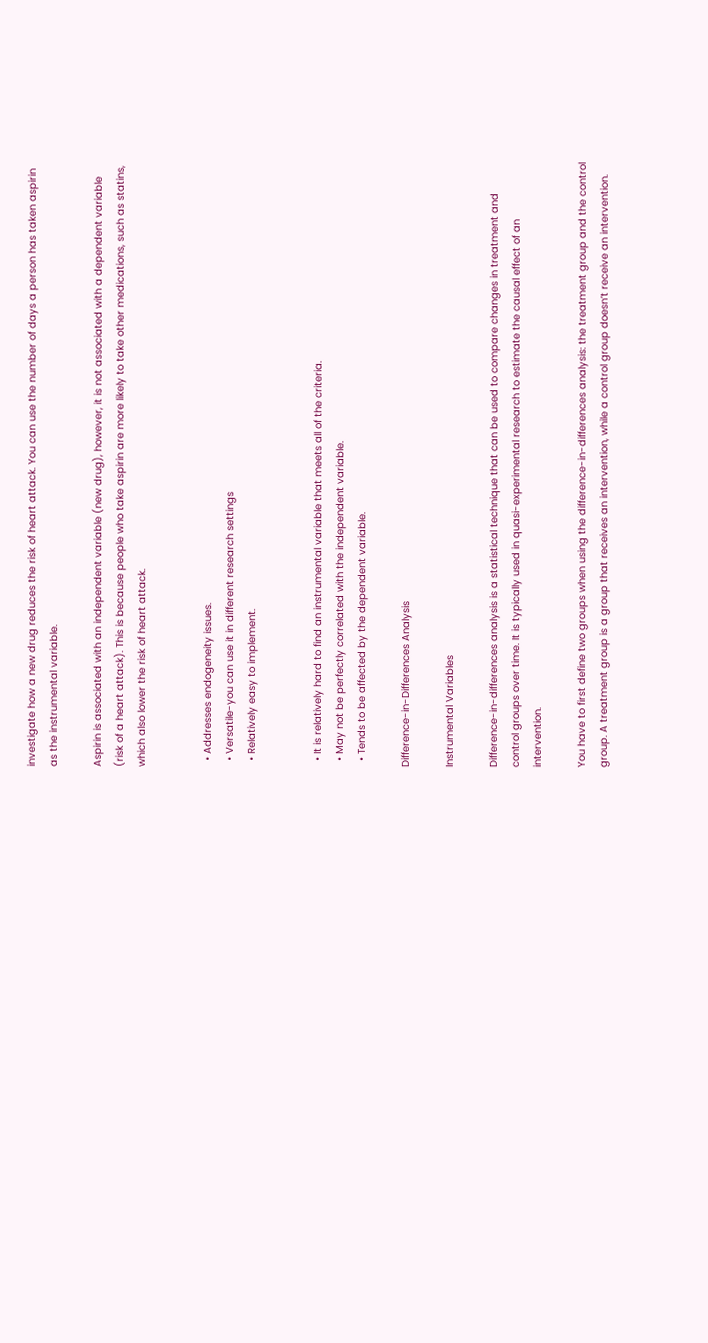investigate how a new drug reduces the risk of heart attack. You can use the number of days a person has taken aspirin as the instrumental variable.

Aspirin is associated with an independent variable (new drug), however, it is not associated with a dependent variable (risk of a heart attack). This is because people who take aspirin are more likely to take other medications, such as statins, which also lower the risk of heart attack.


  • Addresses endogeneity issues.
  • Versatile-you can use it in different research settings
  • Relatively easy to implement.


  • It is relatively hard to find an instrumental variable that meets all of the criteria.
  • May not be perfectly correlated with the independent variable.
  • Tends to be affected by the dependent variable.

Difference-in-Differences Analysis

Instrumental Variables

Difference-in-differences analysis is a statistical technique that can be used to compare changes in treatment and control groups over time. It is typically used in quasi-experimental research to estimate the causal effect of an intervention.

You have to first define two groups when using the difference-in-differences analysis: the treatment group and the control group. A treatment group is a group that receives an intervention, while a control group doesn’t receive an intervention.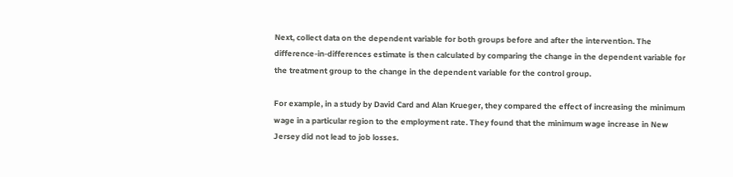Next, collect data on the dependent variable for both groups before and after the intervention. The difference-in-differences estimate is then calculated by comparing the change in the dependent variable for the treatment group to the change in the dependent variable for the control group.

For example, in a study by David Card and Alan Krueger, they compared the effect of increasing the minimum wage in a particular region to the employment rate. They found that the minimum wage increase in New Jersey did not lead to job losses.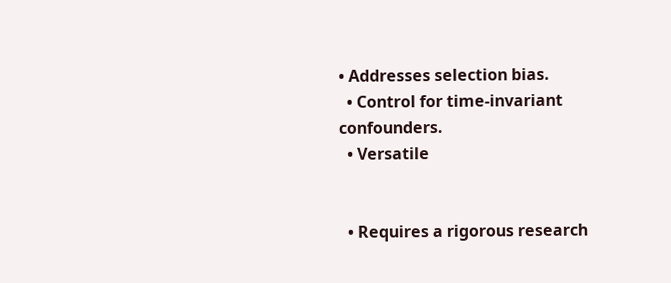• Addresses selection bias.
  • Control for time-invariant confounders.
  • Versatile


  • Requires a rigorous research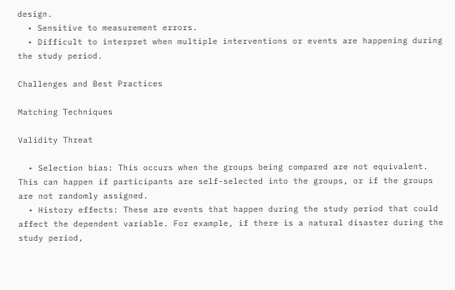design.
  • Sensitive to measurement errors.
  • Difficult to interpret when multiple interventions or events are happening during the study period.

Challenges and Best Practices

Matching Techniques

Validity Threat

  • Selection bias: This occurs when the groups being compared are not equivalent. This can happen if participants are self-selected into the groups, or if the groups are not randomly assigned.
  • History effects: These are events that happen during the study period that could affect the dependent variable. For example, if there is a natural disaster during the study period,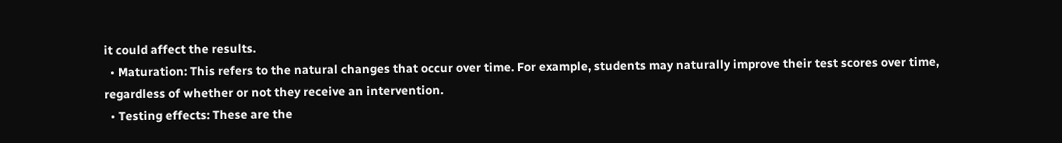it could affect the results.
  • Maturation: This refers to the natural changes that occur over time. For example, students may naturally improve their test scores over time, regardless of whether or not they receive an intervention.
  • Testing effects: These are the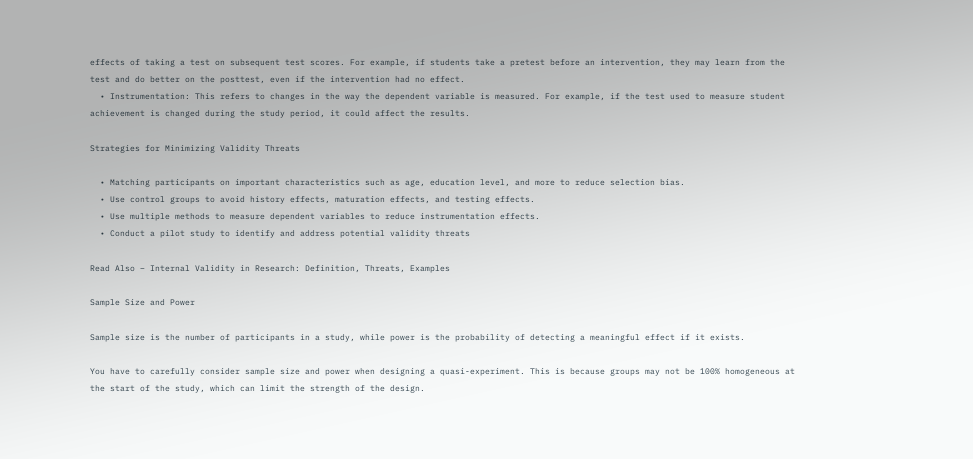effects of taking a test on subsequent test scores. For example, if students take a pretest before an intervention, they may learn from the test and do better on the posttest, even if the intervention had no effect.
  • Instrumentation: This refers to changes in the way the dependent variable is measured. For example, if the test used to measure student achievement is changed during the study period, it could affect the results.

Strategies for Minimizing Validity Threats

  • Matching participants on important characteristics such as age, education level, and more to reduce selection bias.
  • Use control groups to avoid history effects, maturation effects, and testing effects.
  • Use multiple methods to measure dependent variables to reduce instrumentation effects.
  • Conduct a pilot study to identify and address potential validity threats

Read Also – Internal Validity in Research: Definition, Threats, Examples

Sample Size and Power

Sample size is the number of participants in a study, while power is the probability of detecting a meaningful effect if it exists.

You have to carefully consider sample size and power when designing a quasi-experiment. This is because groups may not be 100% homogeneous at the start of the study, which can limit the strength of the design.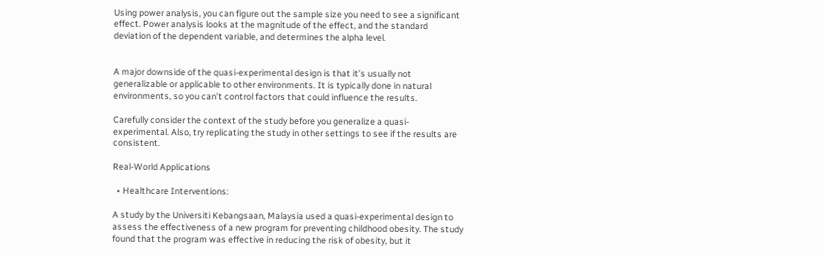Using power analysis, you can figure out the sample size you need to see a significant effect. Power analysis looks at the magnitude of the effect, and the standard deviation of the dependent variable, and determines the alpha level.


A major downside of the quasi-experimental design is that it’s usually not generalizable or applicable to other environments. It is typically done in natural environments, so you can’t control factors that could influence the results.

Carefully consider the context of the study before you generalize a quasi-experimental. Also, try replicating the study in other settings to see if the results are consistent.

Real-World Applications

  • Healthcare Interventions:

A study by the Universiti Kebangsaan, Malaysia used a quasi-experimental design to assess the effectiveness of a new program for preventing childhood obesity. The study found that the program was effective in reducing the risk of obesity, but it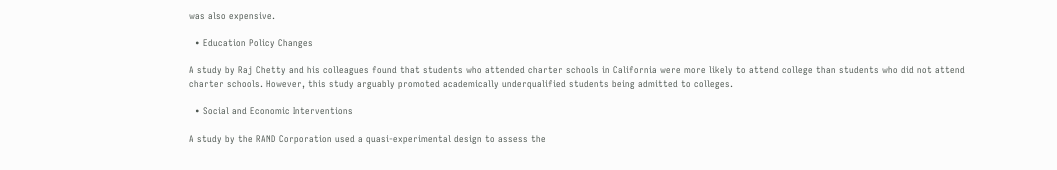was also expensive.

  • Education Policy Changes

A study by Raj Chetty and his colleagues found that students who attended charter schools in California were more likely to attend college than students who did not attend charter schools. However, this study arguably promoted academically underqualified students being admitted to colleges.

  • Social and Economic Interventions

A study by the RAND Corporation used a quasi-experimental design to assess the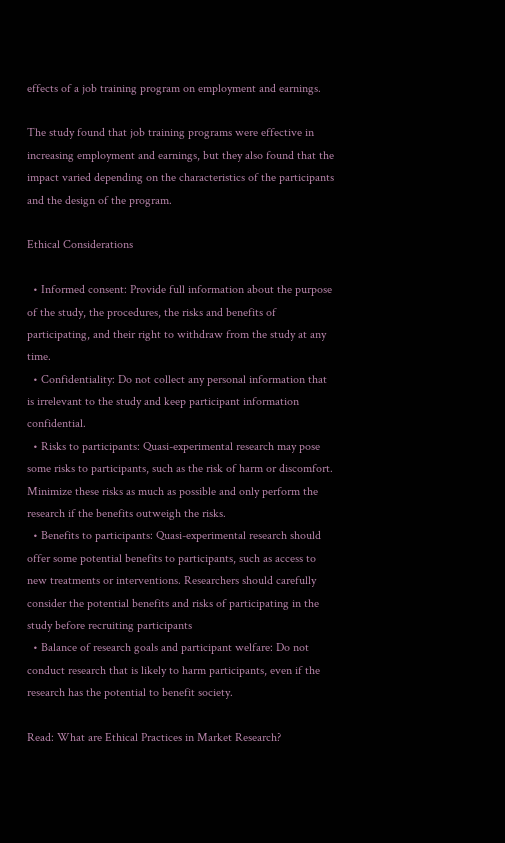effects of a job training program on employment and earnings.

The study found that job training programs were effective in increasing employment and earnings, but they also found that the impact varied depending on the characteristics of the participants and the design of the program.

Ethical Considerations

  • Informed consent: Provide full information about the purpose of the study, the procedures, the risks and benefits of participating, and their right to withdraw from the study at any time.
  • Confidentiality: Do not collect any personal information that is irrelevant to the study and keep participant information confidential.
  • Risks to participants: Quasi-experimental research may pose some risks to participants, such as the risk of harm or discomfort. Minimize these risks as much as possible and only perform the research if the benefits outweigh the risks.
  • Benefits to participants: Quasi-experimental research should offer some potential benefits to participants, such as access to new treatments or interventions. Researchers should carefully consider the potential benefits and risks of participating in the study before recruiting participants
  • Balance of research goals and participant welfare: Do not conduct research that is likely to harm participants, even if the research has the potential to benefit society.

Read: What are Ethical Practices in Market Research?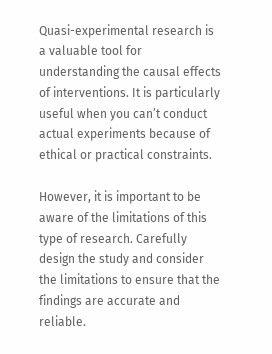Quasi-experimental research is a valuable tool for understanding the causal effects of interventions. It is particularly useful when you can’t conduct actual experiments because of ethical or practical constraints.

However, it is important to be aware of the limitations of this type of research. Carefully design the study and consider the limitations to ensure that the findings are accurate and reliable.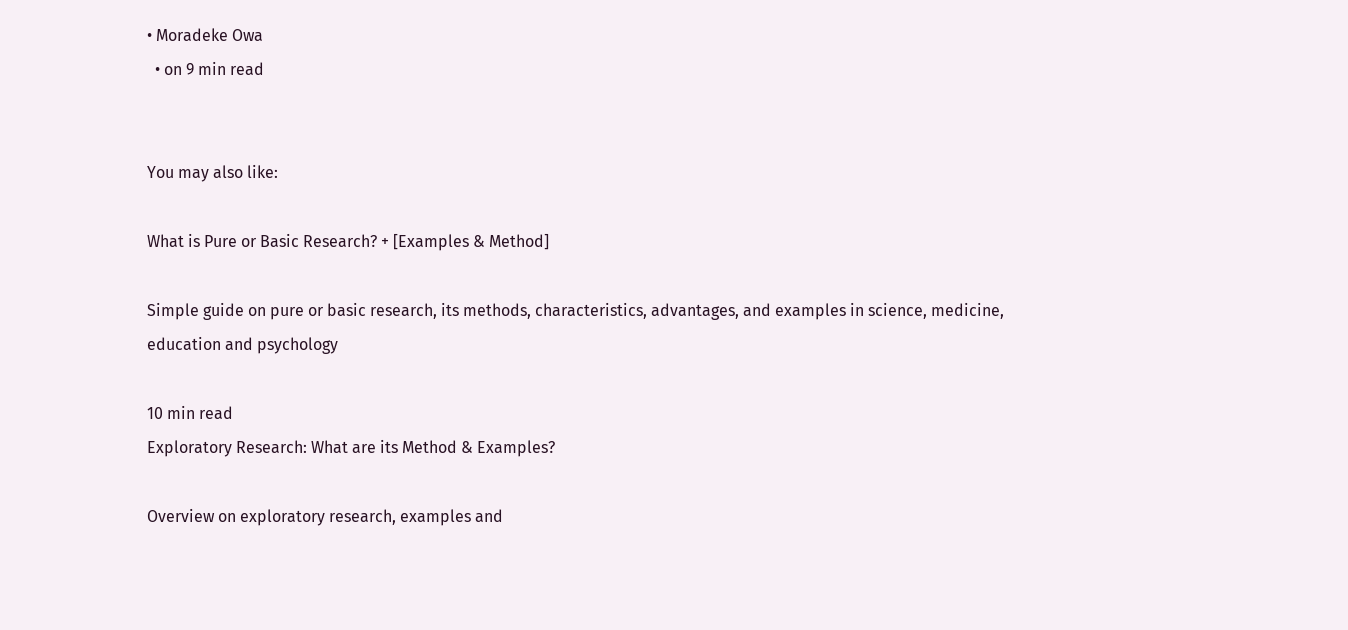• Moradeke Owa
  • on 9 min read


You may also like:

What is Pure or Basic Research? + [Examples & Method]

Simple guide on pure or basic research, its methods, characteristics, advantages, and examples in science, medicine, education and psychology

10 min read
Exploratory Research: What are its Method & Examples?

Overview on exploratory research, examples and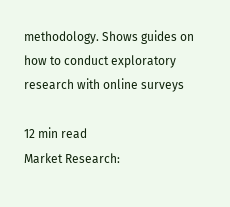methodology. Shows guides on how to conduct exploratory research with online surveys

12 min read
Market Research: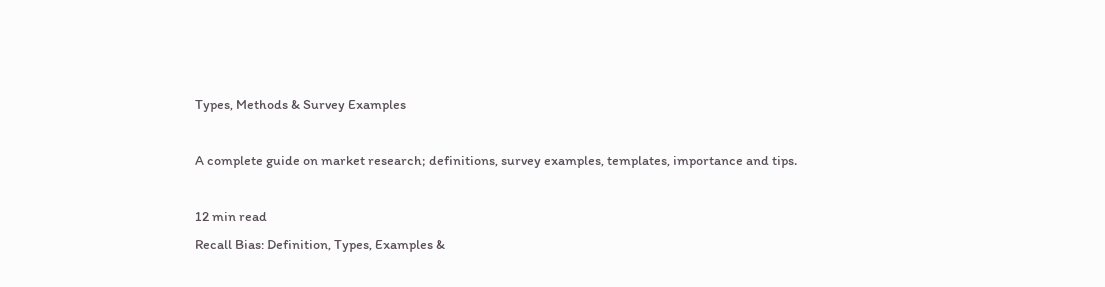Types, Methods & Survey Examples

A complete guide on market research; definitions, survey examples, templates, importance and tips.

12 min read
Recall Bias: Definition, Types, Examples &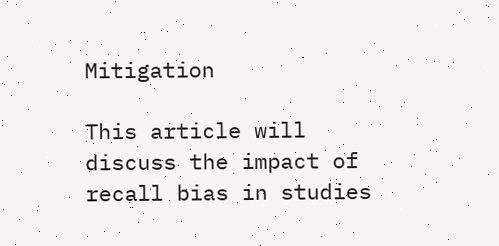Mitigation

This article will discuss the impact of recall bias in studies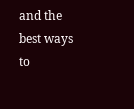and the best ways to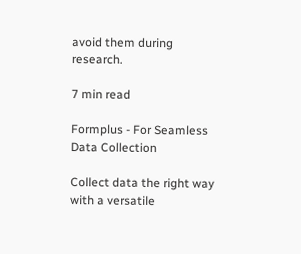avoid them during research.

7 min read

Formplus - For Seamless Data Collection

Collect data the right way with a versatile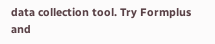data collection tool. Try Formplus and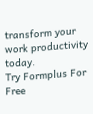transform your work productivity today.
Try Formplus For Free